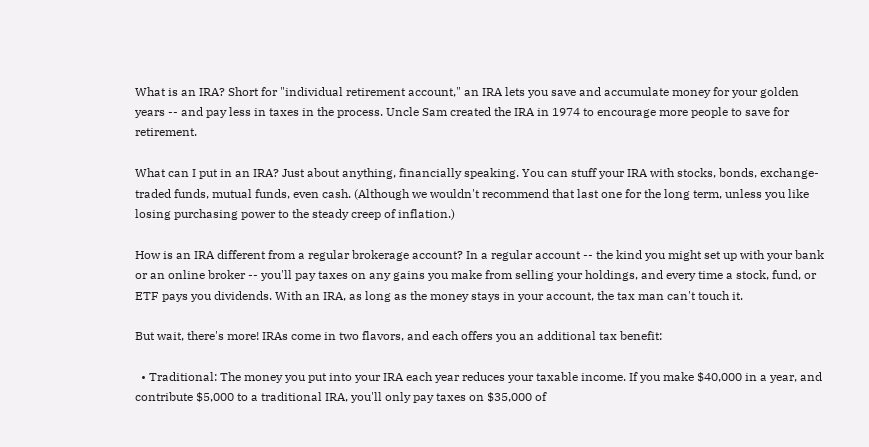What is an IRA? Short for "individual retirement account," an IRA lets you save and accumulate money for your golden years -- and pay less in taxes in the process. Uncle Sam created the IRA in 1974 to encourage more people to save for retirement.

What can I put in an IRA? Just about anything, financially speaking. You can stuff your IRA with stocks, bonds, exchange-traded funds, mutual funds, even cash. (Although we wouldn't recommend that last one for the long term, unless you like losing purchasing power to the steady creep of inflation.)

How is an IRA different from a regular brokerage account? In a regular account -- the kind you might set up with your bank or an online broker -- you'll pay taxes on any gains you make from selling your holdings, and every time a stock, fund, or ETF pays you dividends. With an IRA, as long as the money stays in your account, the tax man can't touch it.

But wait, there's more! IRAs come in two flavors, and each offers you an additional tax benefit:

  • Traditional: The money you put into your IRA each year reduces your taxable income. If you make $40,000 in a year, and contribute $5,000 to a traditional IRA, you'll only pay taxes on $35,000 of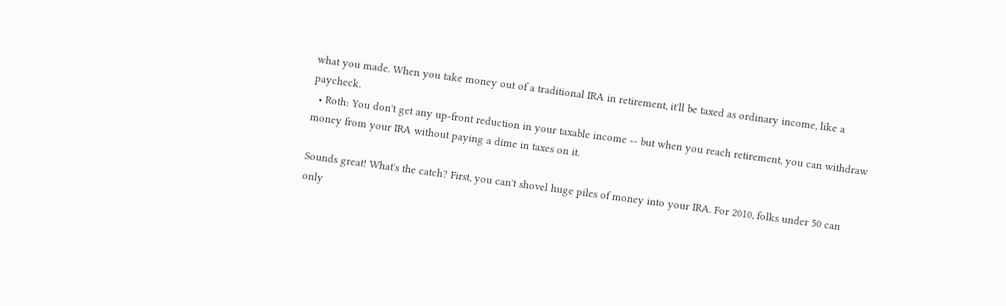what you made. When you take money out of a traditional IRA in retirement, it'll be taxed as ordinary income, like a paycheck.
  • Roth: You don't get any up-front reduction in your taxable income -- but when you reach retirement, you can withdraw money from your IRA without paying a dime in taxes on it.

Sounds great! What's the catch? First, you can't shovel huge piles of money into your IRA. For 2010, folks under 50 can only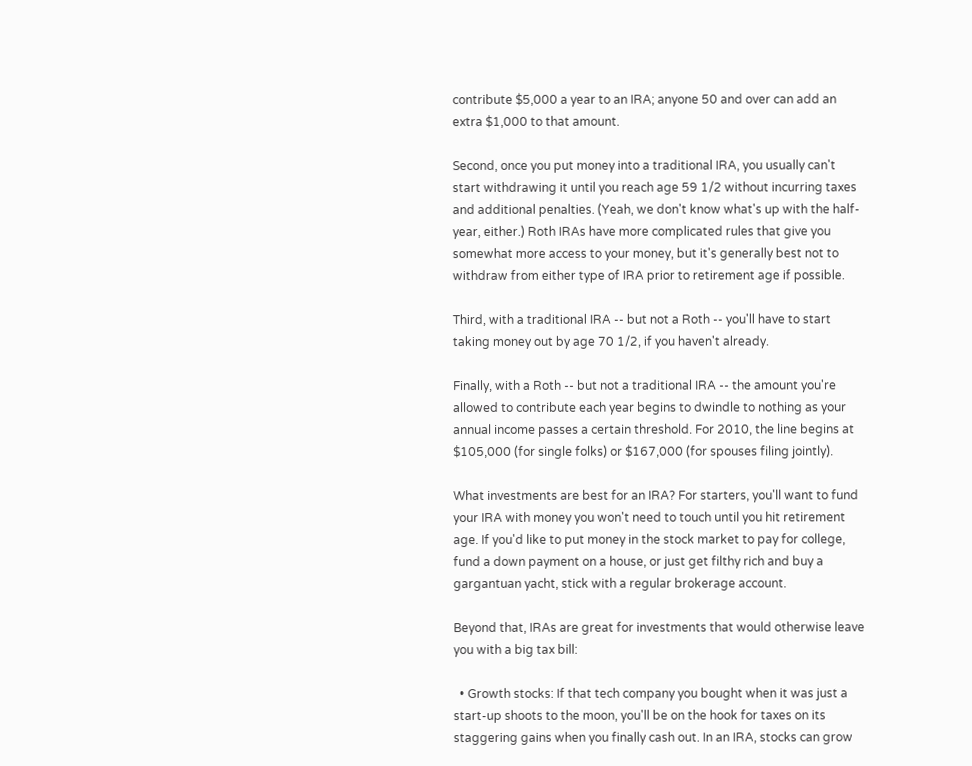contribute $5,000 a year to an IRA; anyone 50 and over can add an extra $1,000 to that amount.

Second, once you put money into a traditional IRA, you usually can't start withdrawing it until you reach age 59 1/2 without incurring taxes and additional penalties. (Yeah, we don't know what's up with the half-year, either.) Roth IRAs have more complicated rules that give you somewhat more access to your money, but it's generally best not to withdraw from either type of IRA prior to retirement age if possible.

Third, with a traditional IRA -- but not a Roth -- you'll have to start taking money out by age 70 1/2, if you haven't already.

Finally, with a Roth -- but not a traditional IRA -- the amount you're allowed to contribute each year begins to dwindle to nothing as your annual income passes a certain threshold. For 2010, the line begins at $105,000 (for single folks) or $167,000 (for spouses filing jointly).

What investments are best for an IRA? For starters, you'll want to fund your IRA with money you won't need to touch until you hit retirement age. If you'd like to put money in the stock market to pay for college, fund a down payment on a house, or just get filthy rich and buy a gargantuan yacht, stick with a regular brokerage account.

Beyond that, IRAs are great for investments that would otherwise leave you with a big tax bill:

  • Growth stocks: If that tech company you bought when it was just a start-up shoots to the moon, you'll be on the hook for taxes on its staggering gains when you finally cash out. In an IRA, stocks can grow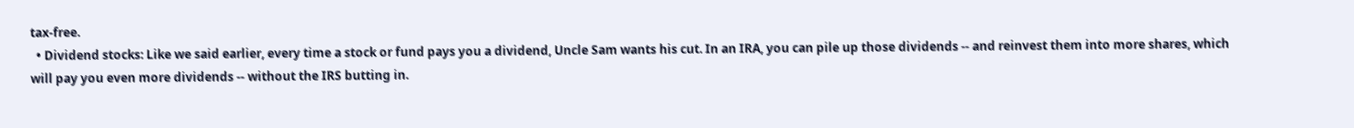tax-free.
  • Dividend stocks: Like we said earlier, every time a stock or fund pays you a dividend, Uncle Sam wants his cut. In an IRA, you can pile up those dividends -- and reinvest them into more shares, which will pay you even more dividends -- without the IRS butting in.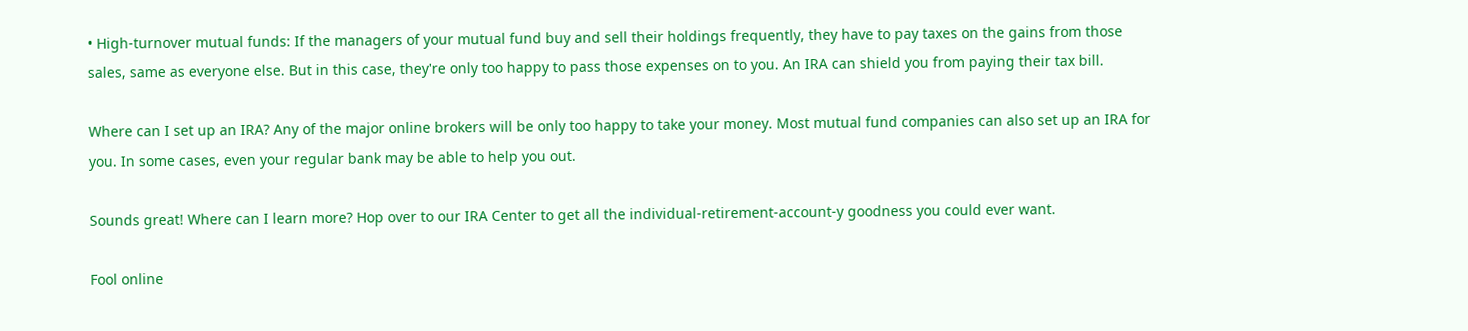• High-turnover mutual funds: If the managers of your mutual fund buy and sell their holdings frequently, they have to pay taxes on the gains from those sales, same as everyone else. But in this case, they're only too happy to pass those expenses on to you. An IRA can shield you from paying their tax bill.

Where can I set up an IRA? Any of the major online brokers will be only too happy to take your money. Most mutual fund companies can also set up an IRA for you. In some cases, even your regular bank may be able to help you out.

Sounds great! Where can I learn more? Hop over to our IRA Center to get all the individual-retirement-account-y goodness you could ever want.

Fool online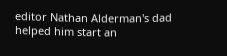editor Nathan Alderman's dad helped him start an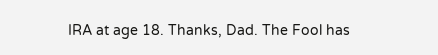IRA at age 18. Thanks, Dad. The Fool has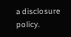a disclosure policy.